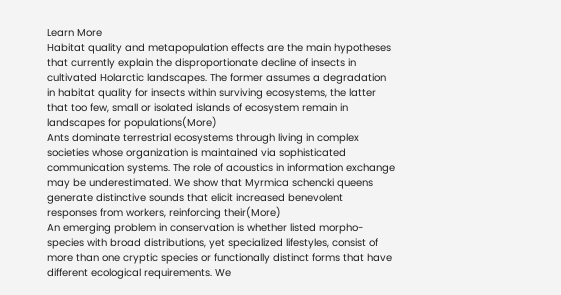Learn More
Habitat quality and metapopulation effects are the main hypotheses that currently explain the disproportionate decline of insects in cultivated Holarctic landscapes. The former assumes a degradation in habitat quality for insects within surviving ecosystems, the latter that too few, small or isolated islands of ecosystem remain in landscapes for populations(More)
Ants dominate terrestrial ecosystems through living in complex societies whose organization is maintained via sophisticated communication systems. The role of acoustics in information exchange may be underestimated. We show that Myrmica schencki queens generate distinctive sounds that elicit increased benevolent responses from workers, reinforcing their(More)
An emerging problem in conservation is whether listed morpho-species with broad distributions, yet specialized lifestyles, consist of more than one cryptic species or functionally distinct forms that have different ecological requirements. We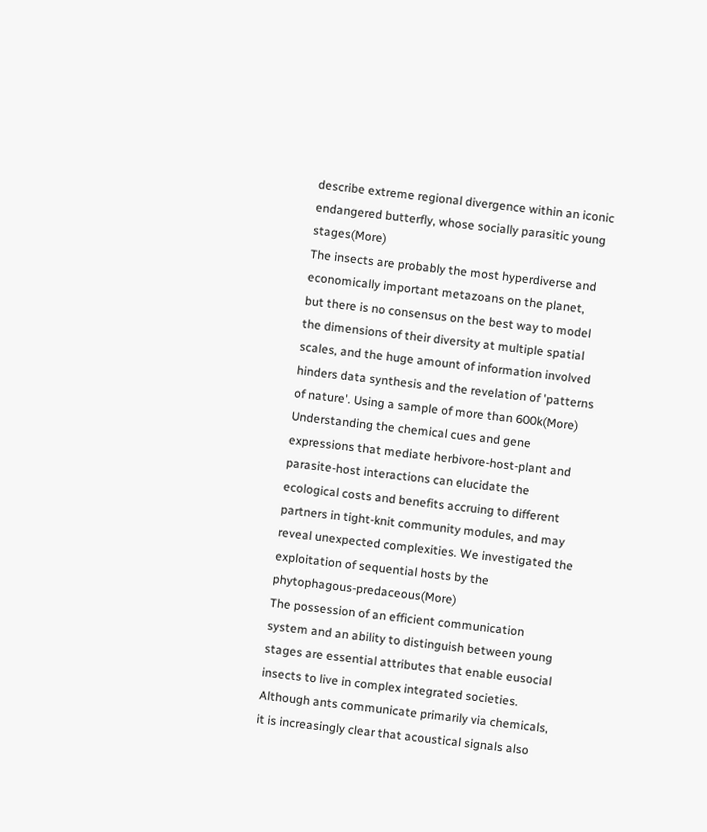describe extreme regional divergence within an iconic endangered butterfly, whose socially parasitic young stages(More)
The insects are probably the most hyperdiverse and economically important metazoans on the planet, but there is no consensus on the best way to model the dimensions of their diversity at multiple spatial scales, and the huge amount of information involved hinders data synthesis and the revelation of 'patterns of nature'. Using a sample of more than 600k(More)
Understanding the chemical cues and gene expressions that mediate herbivore-host-plant and parasite-host interactions can elucidate the ecological costs and benefits accruing to different partners in tight-knit community modules, and may reveal unexpected complexities. We investigated the exploitation of sequential hosts by the phytophagous-predaceous(More)
The possession of an efficient communication system and an ability to distinguish between young stages are essential attributes that enable eusocial insects to live in complex integrated societies. Although ants communicate primarily via chemicals, it is increasingly clear that acoustical signals also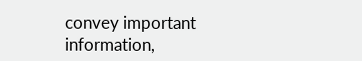convey important information,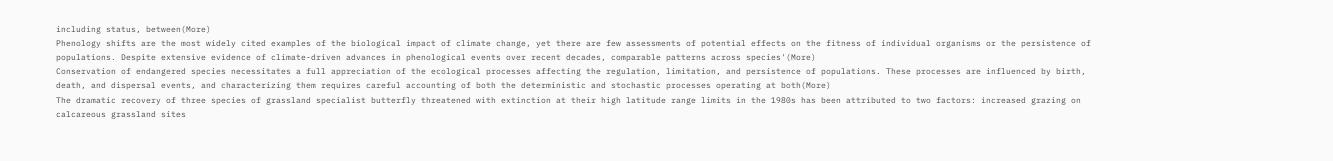including status, between(More)
Phenology shifts are the most widely cited examples of the biological impact of climate change, yet there are few assessments of potential effects on the fitness of individual organisms or the persistence of populations. Despite extensive evidence of climate-driven advances in phenological events over recent decades, comparable patterns across species'(More)
Conservation of endangered species necessitates a full appreciation of the ecological processes affecting the regulation, limitation, and persistence of populations. These processes are influenced by birth, death, and dispersal events, and characterizing them requires careful accounting of both the deterministic and stochastic processes operating at both(More)
The dramatic recovery of three species of grassland specialist butterfly threatened with extinction at their high latitude range limits in the 1980s has been attributed to two factors: increased grazing on calcareous grassland sites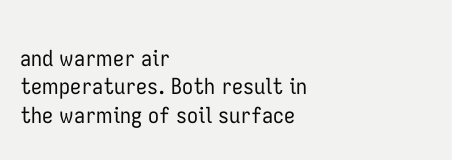and warmer air temperatures. Both result in the warming of soil surface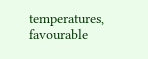temperatures, favourable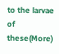to the larvae of these(More)